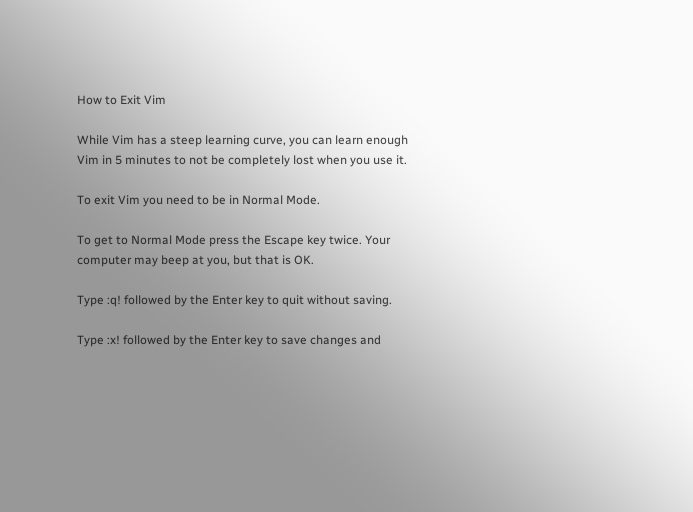How to Exit Vim

While Vim has a steep learning curve, you can learn enough Vim in 5 minutes to not be completely lost when you use it.

To exit Vim you need to be in Normal Mode.

To get to Normal Mode press the Escape key twice. Your computer may beep at you, but that is OK.

Type :q! followed by the Enter key to quit without saving.

Type :x! followed by the Enter key to save changes and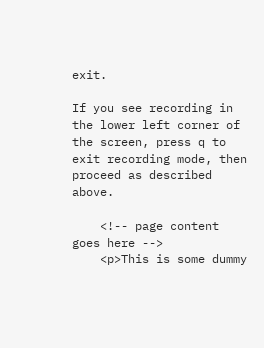exit.

If you see recording in the lower left corner of the screen, press q to exit recording mode, then proceed as described above.

    <!-- page content goes here -->
    <p>This is some dummy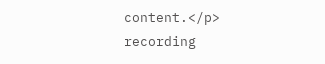content.</p>
recording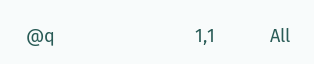@q                            1,1           All